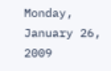Monday, January 26, 2009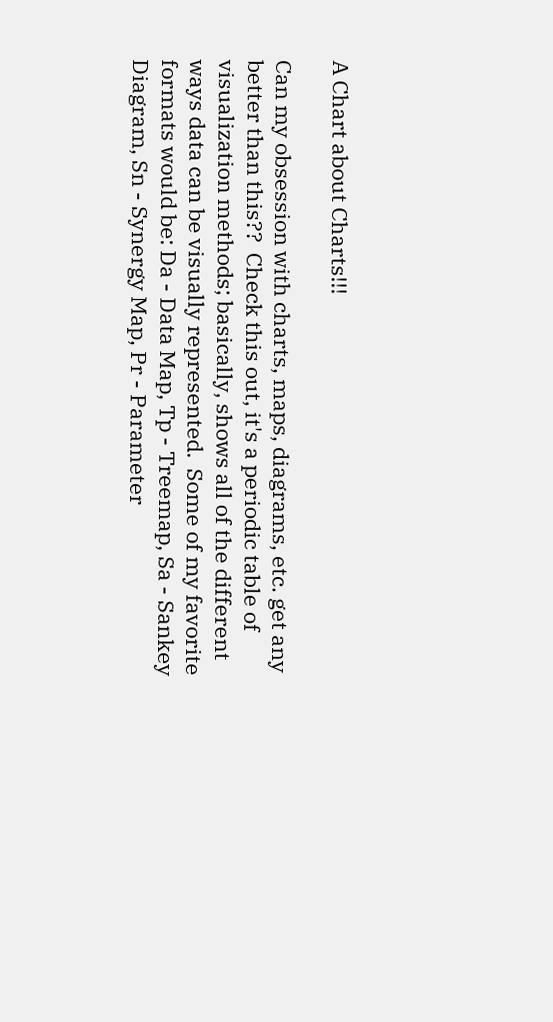A Chart about Charts!!!

Can my obsession with charts, maps, diagrams, etc. get any better than this??  Check this out, it's a periodic table of visualization methods; basically, shows all of the different ways data can be visually represented.  Some of my favorite formats would be: Da - Data Map, Tp - Treemap, Sa - Sankey Diagram, Sn - Synergy Map, Pr - Parameter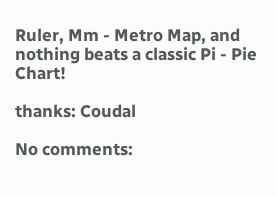Ruler, Mm - Metro Map, and nothing beats a classic Pi - Pie Chart!

thanks: Coudal

No comments: